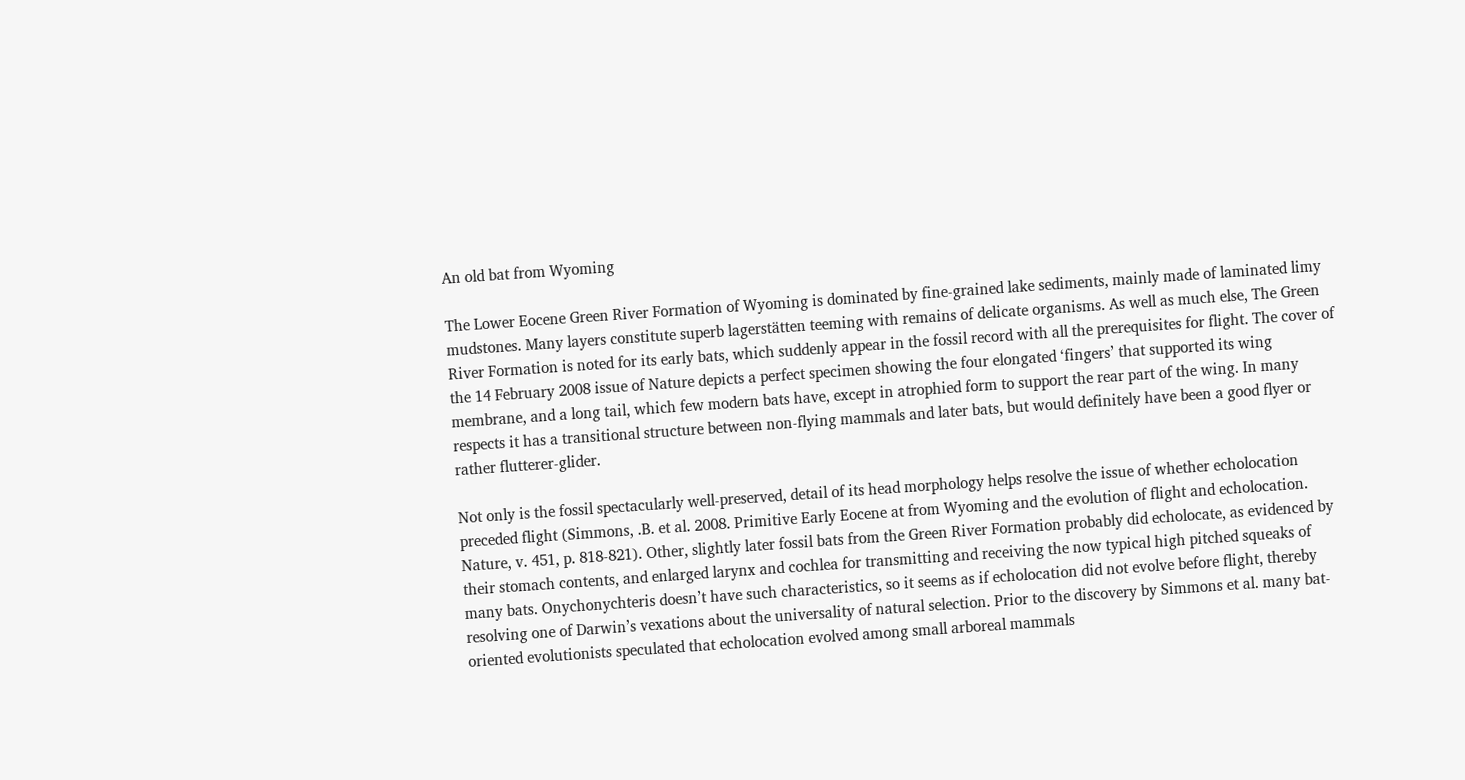An old bat from Wyoming

The Lower Eocene Green River Formation of Wyoming is dominated by fine-grained lake sediments, mainly made of laminated limy mudstones. Many layers constitute superb lagerstätten teeming with remains of delicate organisms. As well as much else, The Green River Formation is noted for its early bats, which suddenly appear in the fossil record with all the prerequisites for flight. The cover of the 14 February 2008 issue of Nature depicts a perfect specimen showing the four elongated ‘fingers’ that supported its wing membrane, and a long tail, which few modern bats have, except in atrophied form to support the rear part of the wing. In many respects it has a transitional structure between non-flying mammals and later bats, but would definitely have been a good flyer or rather flutterer-glider.

Not only is the fossil spectacularly well-preserved, detail of its head morphology helps resolve the issue of whether echolocation preceded flight (Simmons, .B. et al. 2008. Primitive Early Eocene at from Wyoming and the evolution of flight and echolocation. Nature, v. 451, p. 818-821). Other, slightly later fossil bats from the Green River Formation probably did echolocate, as evidenced by their stomach contents, and enlarged larynx and cochlea for transmitting and receiving the now typical high pitched squeaks of many bats. Onychonychteris doesn’t have such characteristics, so it seems as if echolocation did not evolve before flight, thereby resolving one of Darwin’s vexations about the universality of natural selection. Prior to the discovery by Simmons et al. many bat-oriented evolutionists speculated that echolocation evolved among small arboreal mammals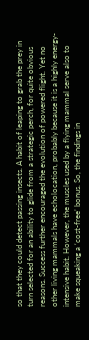so that they could detect passing insects. A habit of leaping to grab the prey in turn selected for an ability to glide from a strategic perch, for quite obvious reasons. Success further encouraged the evolution of powered flight. Yet no other living mammals have echolocation, probably because it is a highly energy-intensive habit. However, the muscles used by a flying mammal serve also to make squeaking a ‘cost-free’ bonus. So, the findings in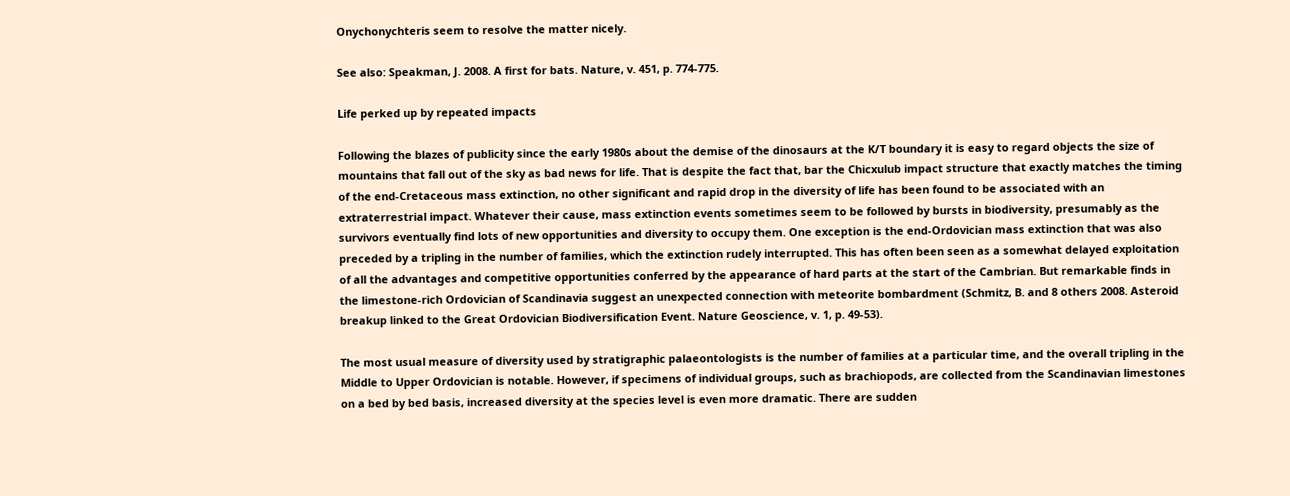Onychonychteris seem to resolve the matter nicely.

See also: Speakman, J. 2008. A first for bats. Nature, v. 451, p. 774-775.

Life perked up by repeated impacts

Following the blazes of publicity since the early 1980s about the demise of the dinosaurs at the K/T boundary it is easy to regard objects the size of mountains that fall out of the sky as bad news for life. That is despite the fact that, bar the Chicxulub impact structure that exactly matches the timing of the end-Cretaceous mass extinction, no other significant and rapid drop in the diversity of life has been found to be associated with an extraterrestrial impact. Whatever their cause, mass extinction events sometimes seem to be followed by bursts in biodiversity, presumably as the survivors eventually find lots of new opportunities and diversity to occupy them. One exception is the end-Ordovician mass extinction that was also preceded by a tripling in the number of families, which the extinction rudely interrupted. This has often been seen as a somewhat delayed exploitation of all the advantages and competitive opportunities conferred by the appearance of hard parts at the start of the Cambrian. But remarkable finds in the limestone-rich Ordovician of Scandinavia suggest an unexpected connection with meteorite bombardment (Schmitz, B. and 8 others 2008. Asteroid breakup linked to the Great Ordovician Biodiversification Event. Nature Geoscience, v. 1, p. 49-53).

The most usual measure of diversity used by stratigraphic palaeontologists is the number of families at a particular time, and the overall tripling in the Middle to Upper Ordovician is notable. However, if specimens of individual groups, such as brachiopods, are collected from the Scandinavian limestones on a bed by bed basis, increased diversity at the species level is even more dramatic. There are sudden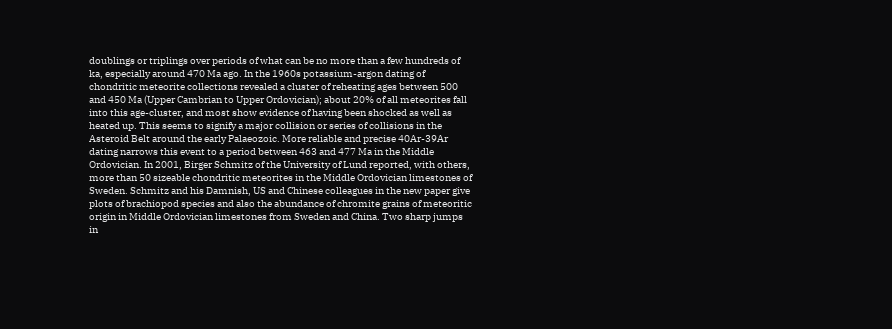doublings or triplings over periods of what can be no more than a few hundreds of ka, especially around 470 Ma ago. In the 1960s potassium-argon dating of chondritic meteorite collections revealed a cluster of reheating ages between 500 and 450 Ma (Upper Cambrian to Upper Ordovician); about 20% of all meteorites fall into this age-cluster, and most show evidence of having been shocked as well as heated up. This seems to signify a major collision or series of collisions in the Asteroid Belt around the early Palaeozoic. More reliable and precise 40Ar-39Ar dating narrows this event to a period between 463 and 477 Ma in the Middle Ordovician. In 2001, Birger Schmitz of the University of Lund reported, with others, more than 50 sizeable chondritic meteorites in the Middle Ordovician limestones of Sweden. Schmitz and his Damnish, US and Chinese colleagues in the new paper give plots of brachiopod species and also the abundance of chromite grains of meteoritic origin in Middle Ordovician limestones from Sweden and China. Two sharp jumps in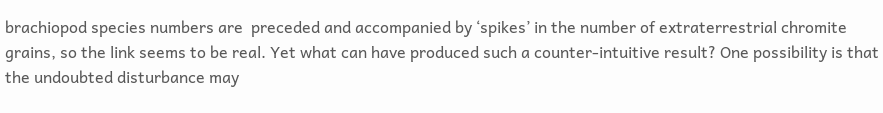brachiopod species numbers are  preceded and accompanied by ‘spikes’ in the number of extraterrestrial chromite grains, so the link seems to be real. Yet what can have produced such a counter-intuitive result? One possibility is that the undoubted disturbance may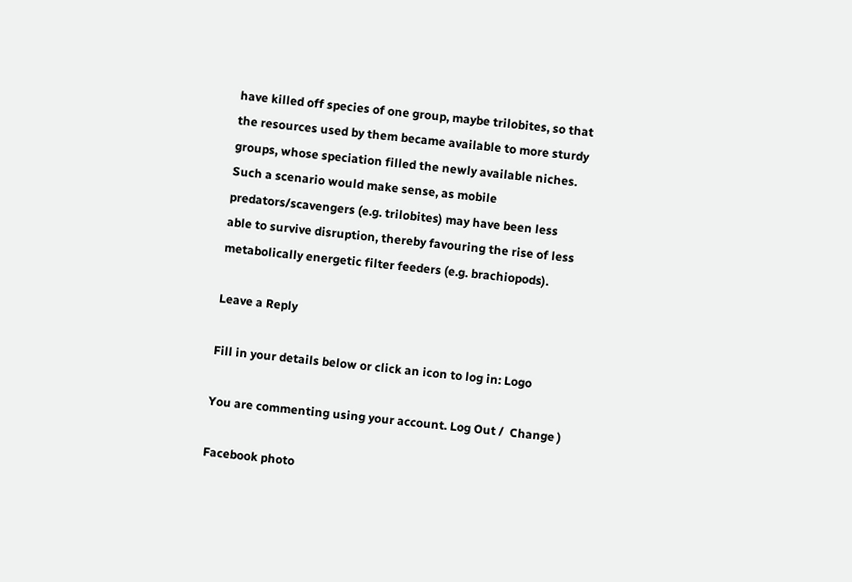have killed off species of one group, maybe trilobites, so that the resources used by them became available to more sturdy groups, whose speciation filled the newly available niches. Such a scenario would make sense, as mobile predators/scavengers (e.g. trilobites) may have been less able to survive disruption, thereby favouring the rise of less metabolically energetic filter feeders (e.g. brachiopods).

Leave a Reply

Fill in your details below or click an icon to log in: Logo

You are commenting using your account. Log Out /  Change )

Facebook photo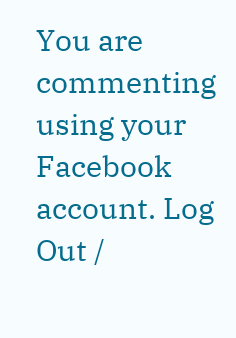You are commenting using your Facebook account. Log Out /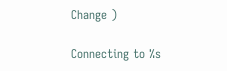Change )

Connecting to %s